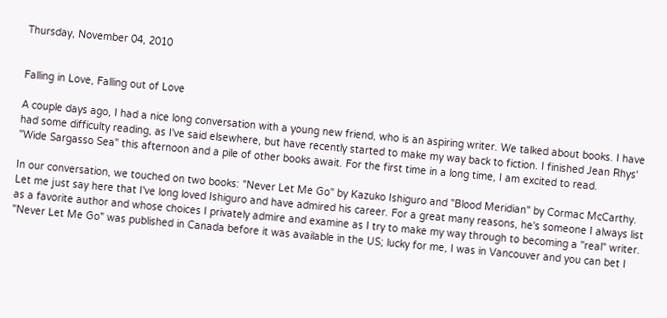Thursday, November 04, 2010


Falling in Love, Falling out of Love

A couple days ago, I had a nice long conversation with a young new friend, who is an aspiring writer. We talked about books. I have had some difficulty reading, as I've said elsewhere, but have recently started to make my way back to fiction. I finished Jean Rhys' "Wide Sargasso Sea" this afternoon and a pile of other books await. For the first time in a long time, I am excited to read.

In our conversation, we touched on two books: "Never Let Me Go" by Kazuko Ishiguro and "Blood Meridian" by Cormac McCarthy. Let me just say here that I've long loved Ishiguro and have admired his career. For a great many reasons, he's someone I always list as a favorite author and whose choices I privately admire and examine as I try to make my way through to becoming a "real" writer. "Never Let Me Go" was published in Canada before it was available in the US; lucky for me, I was in Vancouver and you can bet I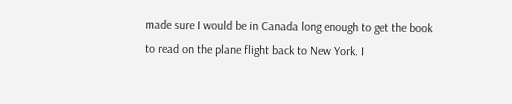made sure I would be in Canada long enough to get the book to read on the plane flight back to New York. I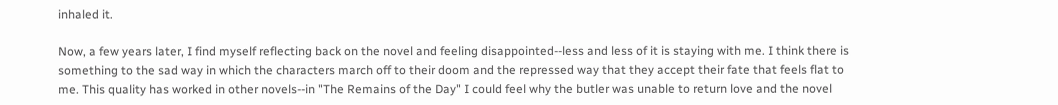inhaled it.

Now, a few years later, I find myself reflecting back on the novel and feeling disappointed--less and less of it is staying with me. I think there is something to the sad way in which the characters march off to their doom and the repressed way that they accept their fate that feels flat to me. This quality has worked in other novels--in "The Remains of the Day" I could feel why the butler was unable to return love and the novel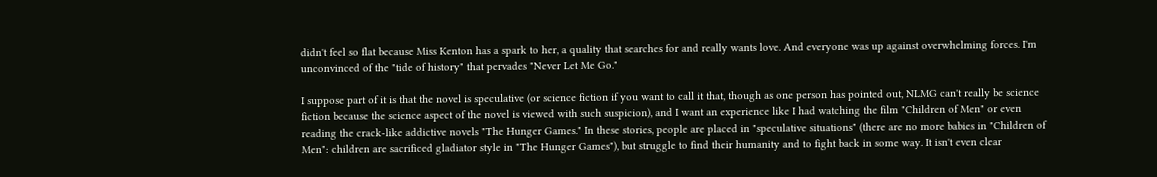didn't feel so flat because Miss Kenton has a spark to her, a quality that searches for and really wants love. And everyone was up against overwhelming forces. I'm unconvinced of the "tide of history" that pervades "Never Let Me Go."

I suppose part of it is that the novel is speculative (or science fiction if you want to call it that, though as one person has pointed out, NLMG can't really be science fiction because the science aspect of the novel is viewed with such suspicion), and I want an experience like I had watching the film "Children of Men" or even reading the crack-like addictive novels "The Hunger Games." In these stories, people are placed in "speculative situations" (there are no more babies in "Children of Men": children are sacrificed gladiator style in "The Hunger Games"), but struggle to find their humanity and to fight back in some way. It isn't even clear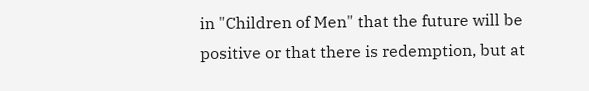in "Children of Men" that the future will be positive or that there is redemption, but at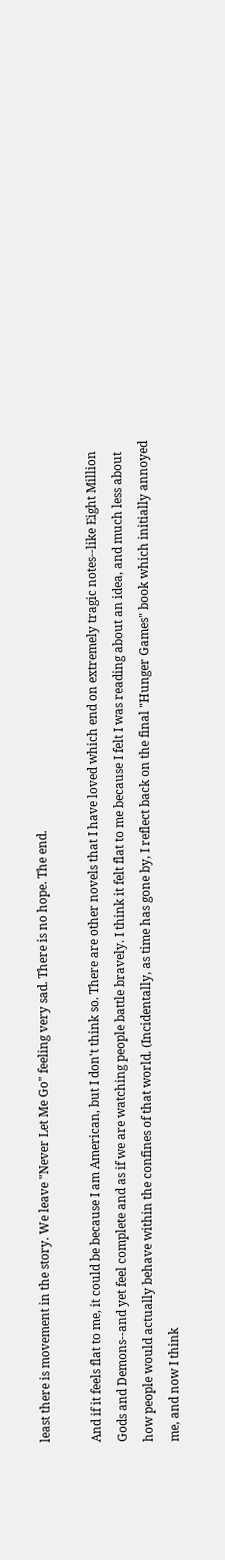least there is movement in the story. We leave "Never Let Me Go" feeling very sad. There is no hope. The end.

And if it feels flat to me, it could be because I am American, but I don't think so. There are other novels that I have loved which end on extremely tragic notes--like Eight Million Gods and Demons--and yet feel complete and as if we are watching people battle bravely. I think it felt flat to me because I felt I was reading about an idea, and much less about how people would actually behave within the confines of that world. (Incidentally, as time has gone by, I reflect back on the final "Hunger Games" book which initially annoyed me, and now I think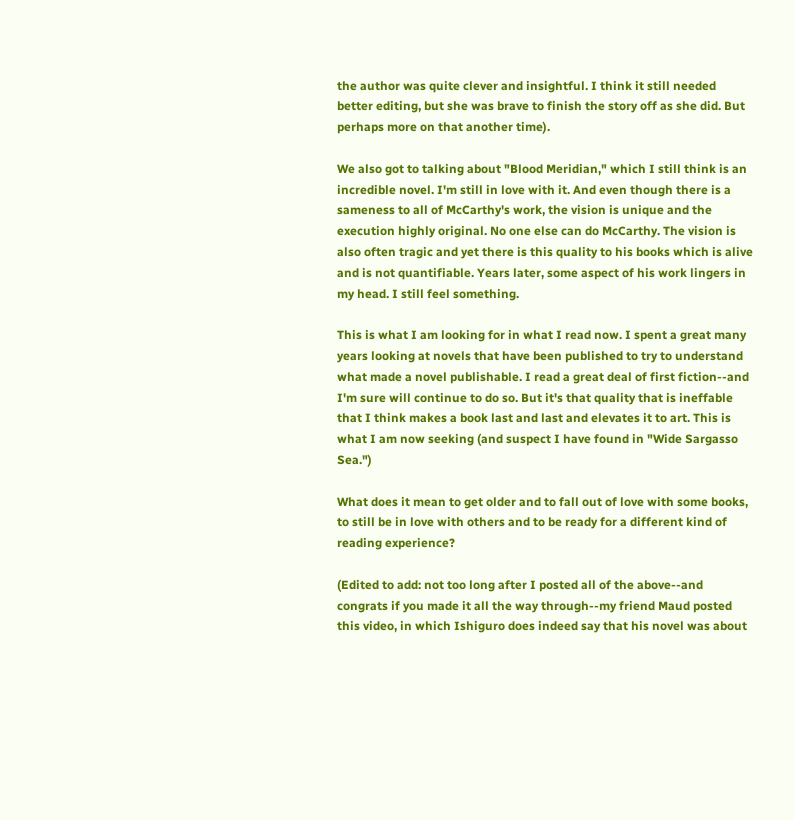the author was quite clever and insightful. I think it still needed better editing, but she was brave to finish the story off as she did. But perhaps more on that another time).

We also got to talking about "Blood Meridian," which I still think is an incredible novel. I'm still in love with it. And even though there is a sameness to all of McCarthy's work, the vision is unique and the execution highly original. No one else can do McCarthy. The vision is also often tragic and yet there is this quality to his books which is alive and is not quantifiable. Years later, some aspect of his work lingers in my head. I still feel something.

This is what I am looking for in what I read now. I spent a great many years looking at novels that have been published to try to understand what made a novel publishable. I read a great deal of first fiction--and I'm sure will continue to do so. But it's that quality that is ineffable that I think makes a book last and last and elevates it to art. This is what I am now seeking (and suspect I have found in "Wide Sargasso Sea.")

What does it mean to get older and to fall out of love with some books, to still be in love with others and to be ready for a different kind of reading experience?

(Edited to add: not too long after I posted all of the above--and congrats if you made it all the way through--my friend Maud posted this video, in which Ishiguro does indeed say that his novel was about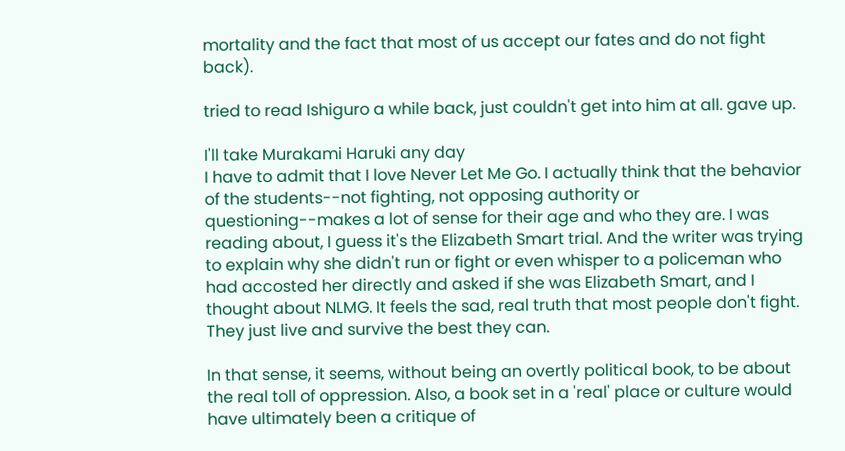mortality and the fact that most of us accept our fates and do not fight back).

tried to read Ishiguro a while back, just couldn't get into him at all. gave up.

I'll take Murakami Haruki any day
I have to admit that I love Never Let Me Go. I actually think that the behavior of the students--not fighting, not opposing authority or questioning--makes a lot of sense for their age and who they are. I was reading about, I guess it's the Elizabeth Smart trial. And the writer was trying to explain why she didn't run or fight or even whisper to a policeman who had accosted her directly and asked if she was Elizabeth Smart, and I thought about NLMG. It feels the sad, real truth that most people don't fight. They just live and survive the best they can.

In that sense, it seems, without being an overtly political book, to be about the real toll of oppression. Also, a book set in a 'real' place or culture would have ultimately been a critique of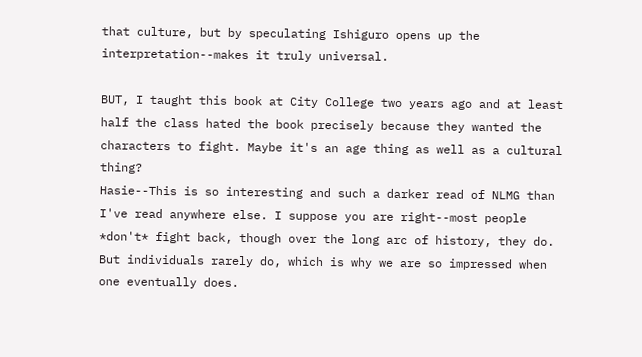that culture, but by speculating Ishiguro opens up the interpretation--makes it truly universal.

BUT, I taught this book at City College two years ago and at least half the class hated the book precisely because they wanted the characters to fight. Maybe it's an age thing as well as a cultural thing?
Hasie--This is so interesting and such a darker read of NLMG than I've read anywhere else. I suppose you are right--most people *don't* fight back, though over the long arc of history, they do. But individuals rarely do, which is why we are so impressed when one eventually does.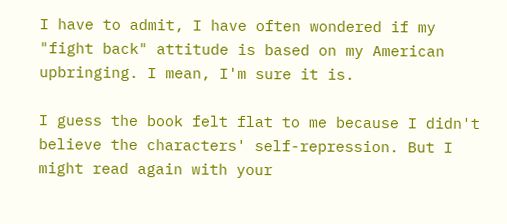I have to admit, I have often wondered if my "fight back" attitude is based on my American upbringing. I mean, I'm sure it is.

I guess the book felt flat to me because I didn't believe the characters' self-repression. But I might read again with your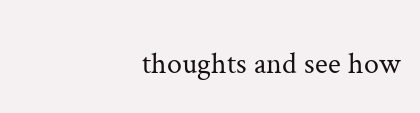thoughts and see how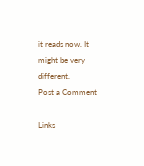it reads now. It might be very different.
Post a Comment

Links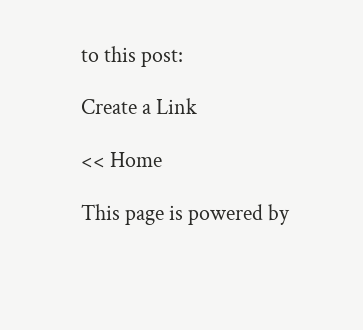to this post:

Create a Link

<< Home

This page is powered by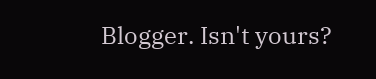Blogger. Isn't yours?